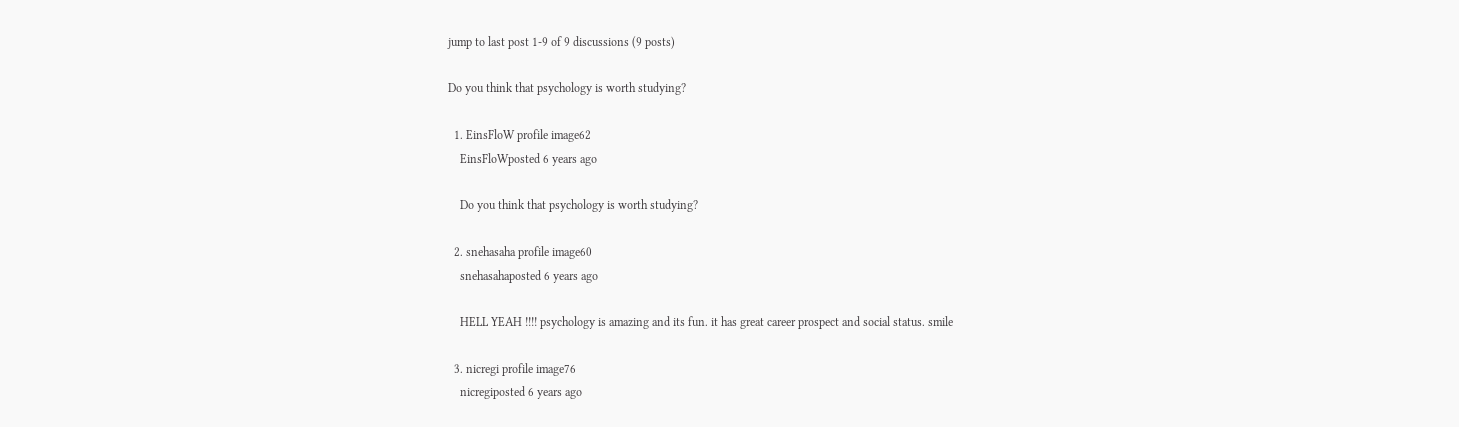jump to last post 1-9 of 9 discussions (9 posts)

Do you think that psychology is worth studying?

  1. EinsFloW profile image62
    EinsFloWposted 6 years ago

    Do you think that psychology is worth studying?

  2. snehasaha profile image60
    snehasahaposted 6 years ago

    HELL YEAH !!!! psychology is amazing and its fun. it has great career prospect and social status. smile

  3. nicregi profile image76
    nicregiposted 6 years ago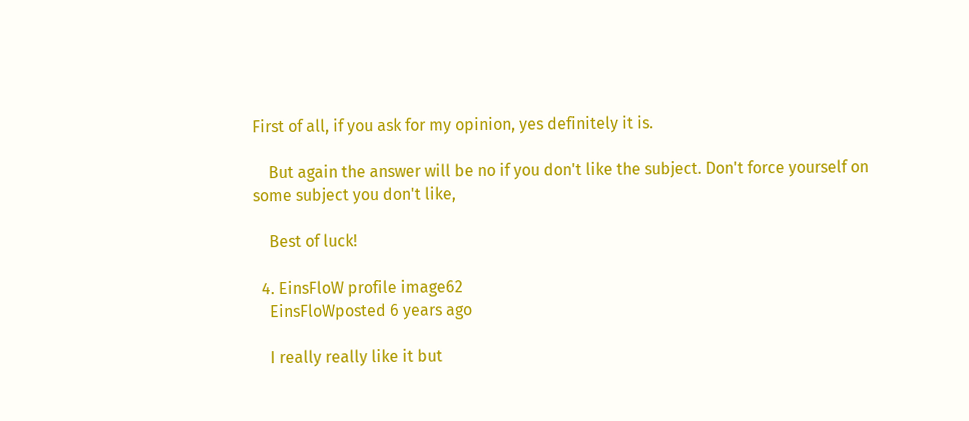First of all, if you ask for my opinion, yes definitely it is.

    But again the answer will be no if you don't like the subject. Don't force yourself on some subject you don't like,

    Best of luck!

  4. EinsFloW profile image62
    EinsFloWposted 6 years ago

    I really really like it but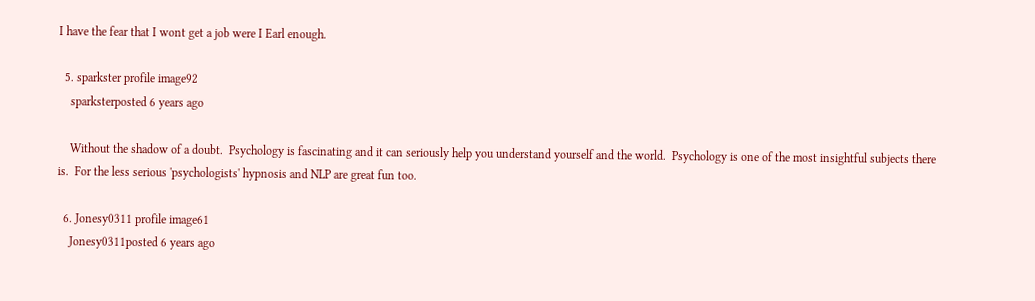I have the fear that I wont get a job were I Earl enough.

  5. sparkster profile image92
    sparksterposted 6 years ago

    Without the shadow of a doubt.  Psychology is fascinating and it can seriously help you understand yourself and the world.  Psychology is one of the most insightful subjects there is.  For the less serious 'psychologists' hypnosis and NLP are great fun too.

  6. Jonesy0311 profile image61
    Jonesy0311posted 6 years ago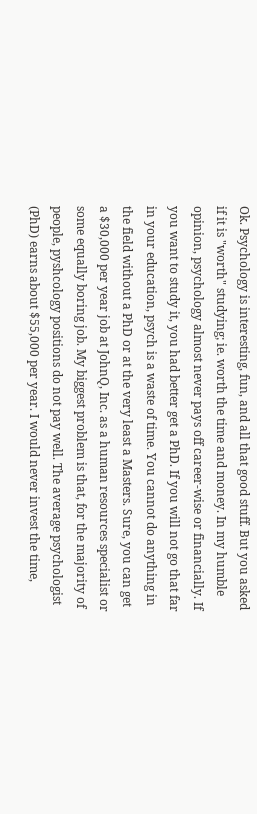Ok. Psychology is interesting, fun, and all that good stuff. But you asked if it is "worth" studying; ie. worth the time and money. In my humble opinion, psychology almost never pays off career-wise or financially. If you want to study it, you had better get a PhD. If you will not go that far in your education, psych is a waste of time. You cannot do anything in the field without a PhD or at the very least a Masters. Sure, you can get a $30,000 per year job at JohnQ, Inc. as a human resources specialist or some equally boring job. My biggest problem is that, for the majority of people, pyshcology positions do not pay well. The average psychologist (PhD) earns about $55,000 per year. I would never invest the time,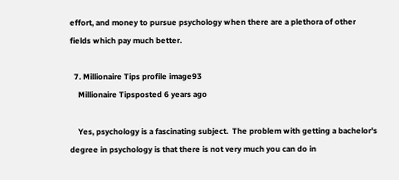effort, and money to pursue psychology when there are a plethora of other fields which pay much better.

  7. Millionaire Tips profile image93
    Millionaire Tipsposted 6 years ago

    Yes, psychology is a fascinating subject.  The problem with getting a bachelor's degree in psychology is that there is not very much you can do in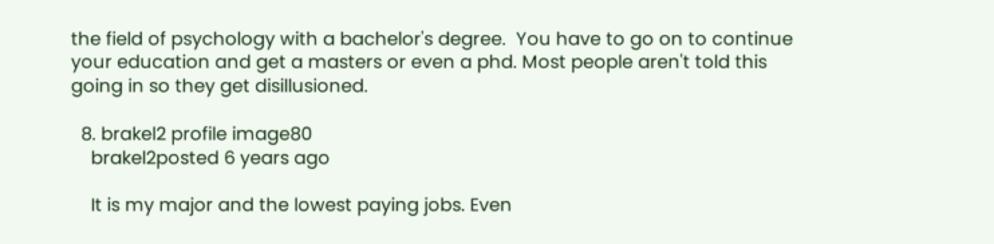the field of psychology with a bachelor's degree.  You have to go on to continue your education and get a masters or even a phd. Most people aren't told this going in so they get disillusioned.

  8. brakel2 profile image80
    brakel2posted 6 years ago

    It is my major and the lowest paying jobs. Even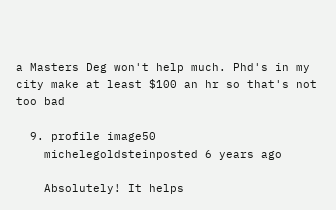a Masters Deg won't help much. Phd's in my city make at least $100 an hr so that's not too bad

  9. profile image50
    michelegoldsteinposted 6 years ago

    Absolutely! It helps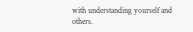with understanding yourself and others.